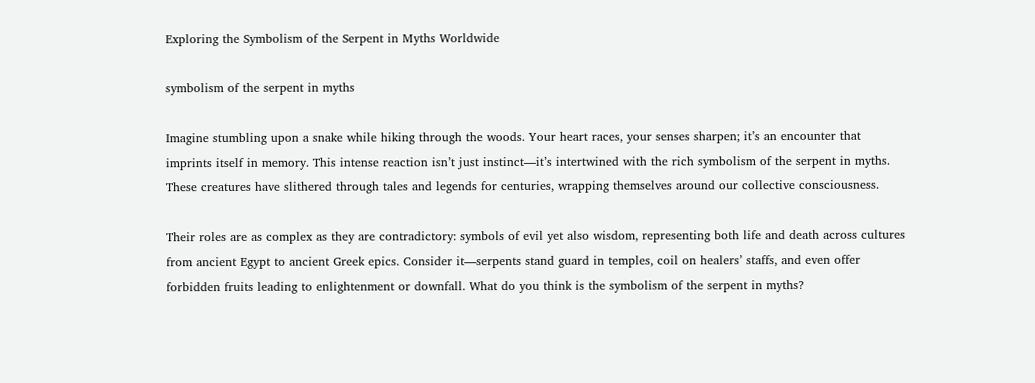Exploring the Symbolism of the Serpent in Myths Worldwide

symbolism of the serpent in myths

Imagine stumbling upon a snake while hiking through the woods. Your heart races, your senses sharpen; it’s an encounter that imprints itself in memory. This intense reaction isn’t just instinct—it’s intertwined with the rich symbolism of the serpent in myths. These creatures have slithered through tales and legends for centuries, wrapping themselves around our collective consciousness.

Their roles are as complex as they are contradictory: symbols of evil yet also wisdom, representing both life and death across cultures from ancient Egypt to ancient Greek epics. Consider it—serpents stand guard in temples, coil on healers’ staffs, and even offer forbidden fruits leading to enlightenment or downfall. What do you think is the symbolism of the serpent in myths?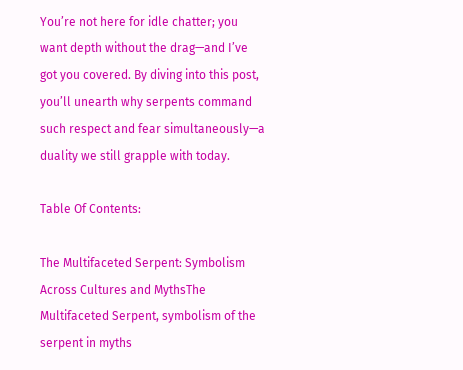You’re not here for idle chatter; you want depth without the drag—and I’ve got you covered. By diving into this post, you’ll unearth why serpents command such respect and fear simultaneously—a duality we still grapple with today.

Table Of Contents:

The Multifaceted Serpent: Symbolism Across Cultures and MythsThe Multifaceted Serpent, symbolism of the serpent in myths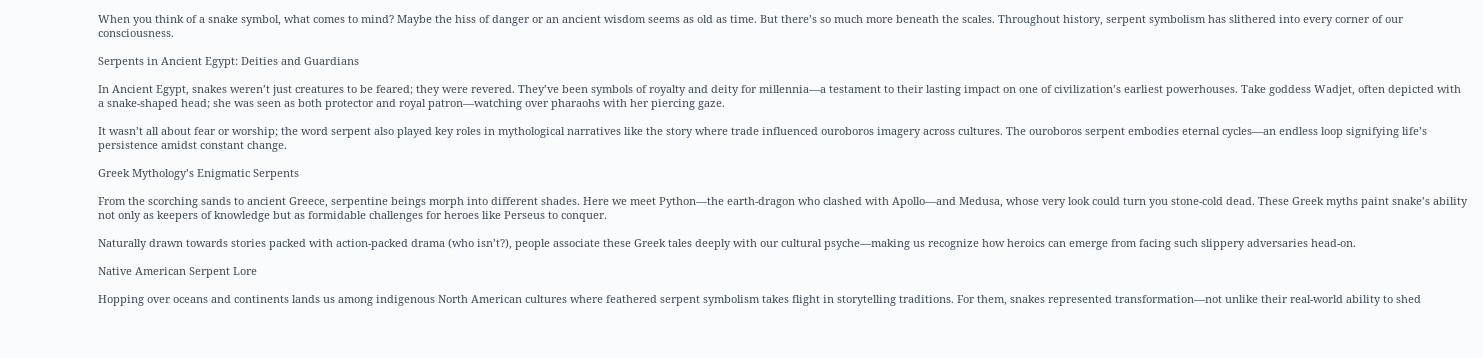When you think of a snake symbol, what comes to mind? Maybe the hiss of danger or an ancient wisdom seems as old as time. But there’s so much more beneath the scales. Throughout history, serpent symbolism has slithered into every corner of our consciousness.

Serpents in Ancient Egypt: Deities and Guardians

In Ancient Egypt, snakes weren’t just creatures to be feared; they were revered. They’ve been symbols of royalty and deity for millennia—a testament to their lasting impact on one of civilization’s earliest powerhouses. Take goddess Wadjet, often depicted with a snake-shaped head; she was seen as both protector and royal patron—watching over pharaohs with her piercing gaze.

It wasn’t all about fear or worship; the word serpent also played key roles in mythological narratives like the story where trade influenced ouroboros imagery across cultures. The ouroboros serpent embodies eternal cycles—an endless loop signifying life’s persistence amidst constant change.

Greek Mythology’s Enigmatic Serpents

From the scorching sands to ancient Greece, serpentine beings morph into different shades. Here we meet Python—the earth-dragon who clashed with Apollo—and Medusa, whose very look could turn you stone-cold dead. These Greek myths paint snake’s ability not only as keepers of knowledge but as formidable challenges for heroes like Perseus to conquer.

Naturally drawn towards stories packed with action-packed drama (who isn’t?), people associate these Greek tales deeply with our cultural psyche—making us recognize how heroics can emerge from facing such slippery adversaries head-on.

Native American Serpent Lore

Hopping over oceans and continents lands us among indigenous North American cultures where feathered serpent symbolism takes flight in storytelling traditions. For them, snakes represented transformation—not unlike their real-world ability to shed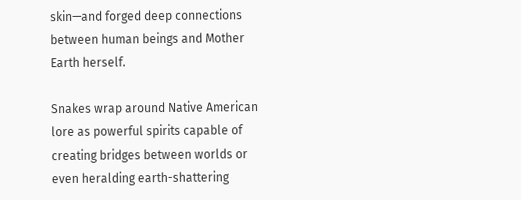skin—and forged deep connections between human beings and Mother Earth herself.

Snakes wrap around Native American lore as powerful spirits capable of creating bridges between worlds or even heralding earth-shattering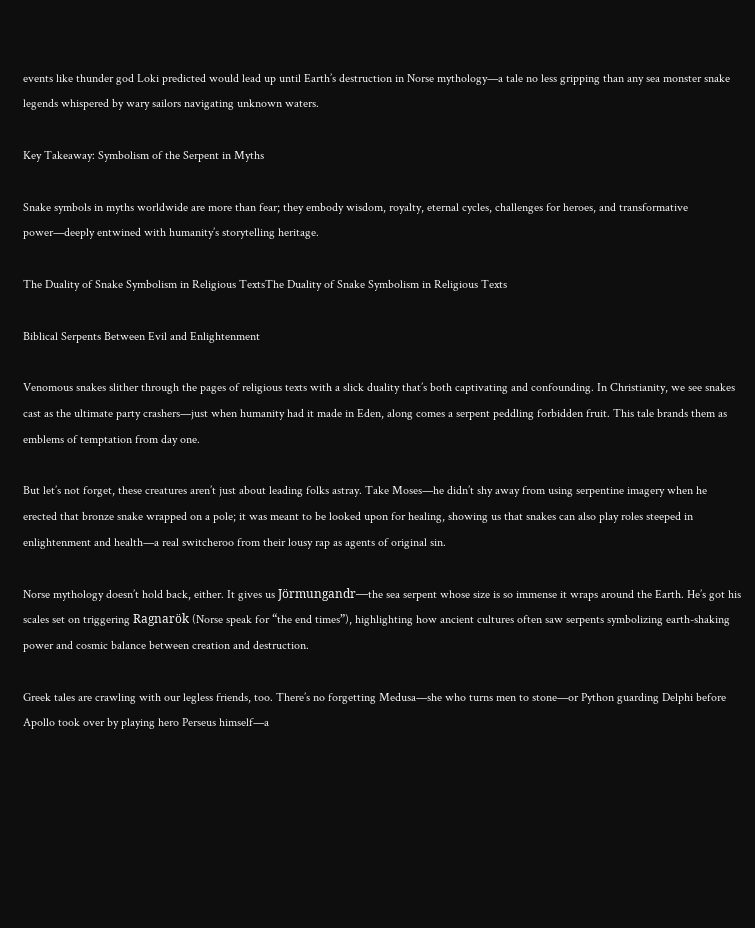events like thunder god Loki predicted would lead up until Earth’s destruction in Norse mythology—a tale no less gripping than any sea monster snake legends whispered by wary sailors navigating unknown waters.

Key Takeaway: Symbolism of the Serpent in Myths

Snake symbols in myths worldwide are more than fear; they embody wisdom, royalty, eternal cycles, challenges for heroes, and transformative power—deeply entwined with humanity’s storytelling heritage.

The Duality of Snake Symbolism in Religious TextsThe Duality of Snake Symbolism in Religious Texts

Biblical Serpents Between Evil and Enlightenment

Venomous snakes slither through the pages of religious texts with a slick duality that’s both captivating and confounding. In Christianity, we see snakes cast as the ultimate party crashers—just when humanity had it made in Eden, along comes a serpent peddling forbidden fruit. This tale brands them as emblems of temptation from day one.

But let’s not forget, these creatures aren’t just about leading folks astray. Take Moses—he didn’t shy away from using serpentine imagery when he erected that bronze snake wrapped on a pole; it was meant to be looked upon for healing, showing us that snakes can also play roles steeped in enlightenment and health—a real switcheroo from their lousy rap as agents of original sin.

Norse mythology doesn’t hold back, either. It gives us Jörmungandr—the sea serpent whose size is so immense it wraps around the Earth. He’s got his scales set on triggering Ragnarök (Norse speak for “the end times”), highlighting how ancient cultures often saw serpents symbolizing earth-shaking power and cosmic balance between creation and destruction.

Greek tales are crawling with our legless friends, too. There’s no forgetting Medusa—she who turns men to stone—or Python guarding Delphi before Apollo took over by playing hero Perseus himself—a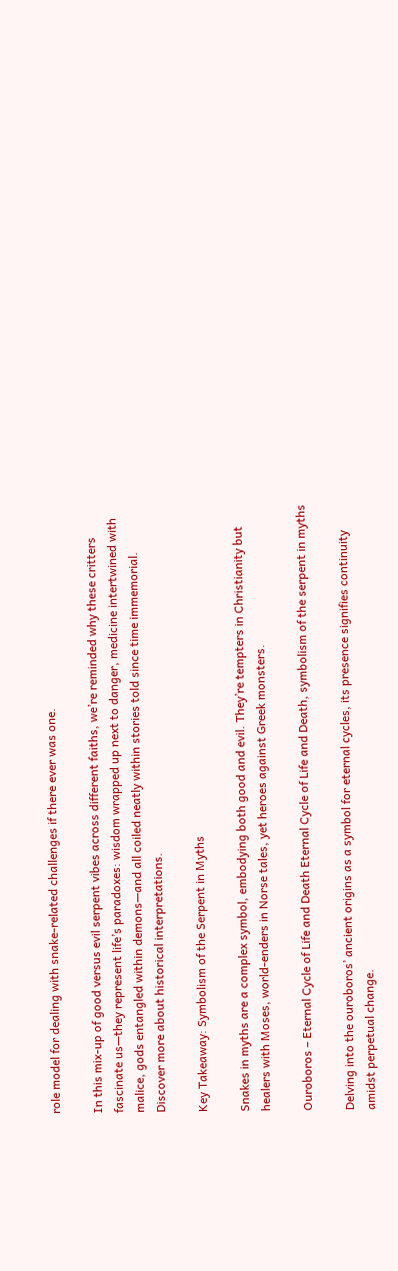role model for dealing with snake-related challenges if there ever was one.

In this mix-up of good versus evil serpent vibes across different faiths, we’re reminded why these critters fascinate us—they represent life’s paradoxes: wisdom wrapped up next to danger, medicine intertwined with malice, gods entangled within demons—and all coiled neatly within stories told since time immemorial. Discover more about historical interpretations.

Key Takeaway: Symbolism of the Serpent in Myths

Snakes in myths are a complex symbol, embodying both good and evil. They’re tempters in Christianity but healers with Moses, world-enders in Norse tales, yet heroes against Greek monsters.

Ouroboros – Eternal Cycle of Life and Death Eternal Cycle of Life and Death, symbolism of the serpent in myths

Delving into the ouroboros’ ancient origins as a symbol for eternal cycles, its presence signifies continuity amidst perpetual change.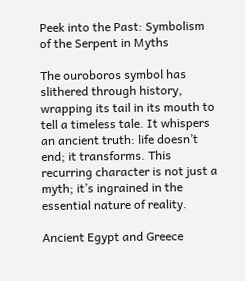Peek into the Past: Symbolism of the Serpent in Myths

The ouroboros symbol has slithered through history, wrapping its tail in its mouth to tell a timeless tale. It whispers an ancient truth: life doesn’t end; it transforms. This recurring character is not just a myth; it’s ingrained in the essential nature of reality.

Ancient Egypt and Greece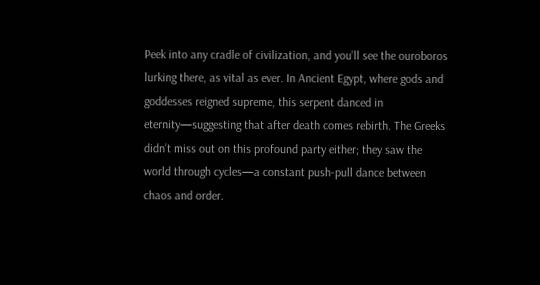Peek into any cradle of civilization, and you’ll see the ouroboros lurking there, as vital as ever. In Ancient Egypt, where gods and goddesses reigned supreme, this serpent danced in eternity—suggesting that after death comes rebirth. The Greeks didn’t miss out on this profound party either; they saw the world through cycles—a constant push-pull dance between chaos and order.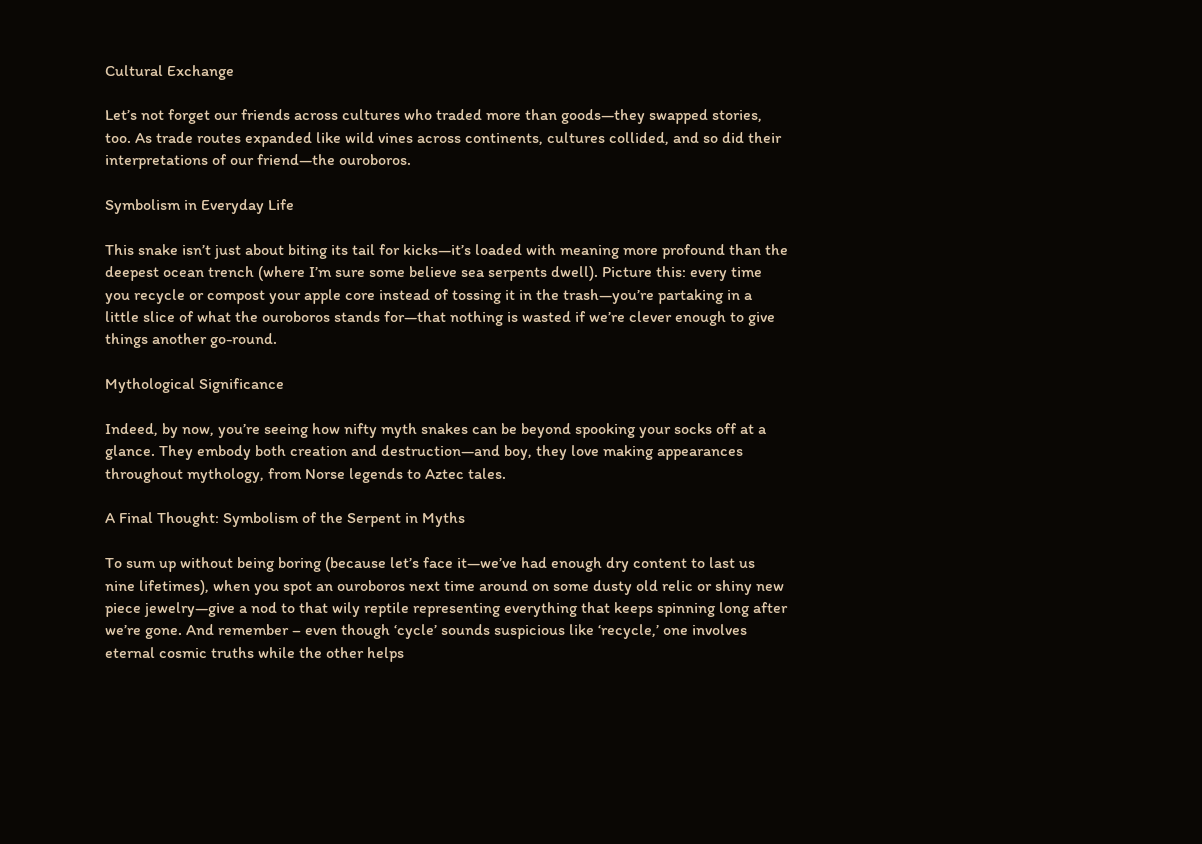Cultural Exchange

Let’s not forget our friends across cultures who traded more than goods—they swapped stories, too. As trade routes expanded like wild vines across continents, cultures collided, and so did their interpretations of our friend—the ouroboros.

Symbolism in Everyday Life

This snake isn’t just about biting its tail for kicks—it’s loaded with meaning more profound than the deepest ocean trench (where I’m sure some believe sea serpents dwell). Picture this: every time you recycle or compost your apple core instead of tossing it in the trash—you’re partaking in a little slice of what the ouroboros stands for—that nothing is wasted if we’re clever enough to give things another go-round.

Mythological Significance

Indeed, by now, you’re seeing how nifty myth snakes can be beyond spooking your socks off at a glance. They embody both creation and destruction—and boy, they love making appearances throughout mythology, from Norse legends to Aztec tales.

A Final Thought: Symbolism of the Serpent in Myths

To sum up without being boring (because let’s face it—we’ve had enough dry content to last us nine lifetimes), when you spot an ouroboros next time around on some dusty old relic or shiny new piece jewelry—give a nod to that wily reptile representing everything that keeps spinning long after we’re gone. And remember – even though ‘cycle’ sounds suspicious like ‘recycle,’ one involves eternal cosmic truths while the other helps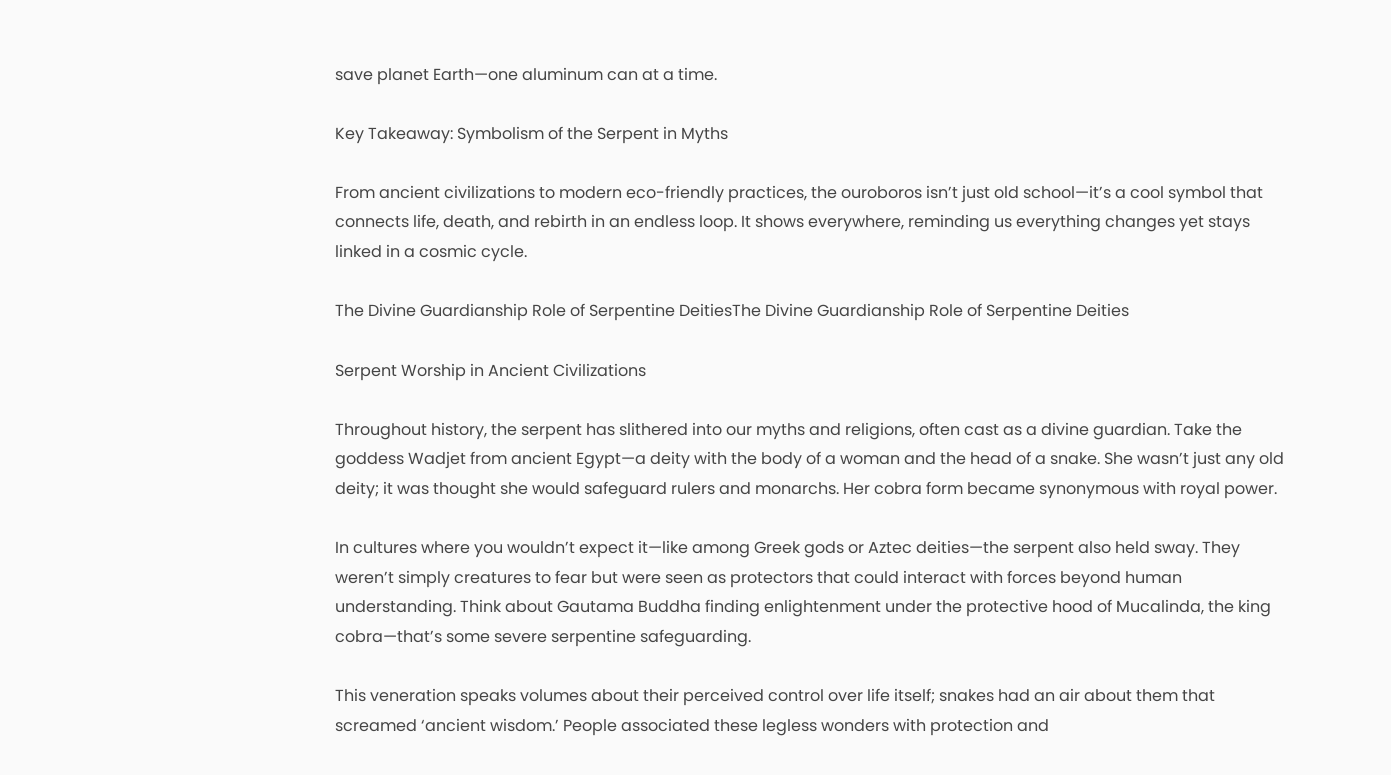save planet Earth—one aluminum can at a time.

Key Takeaway: Symbolism of the Serpent in Myths

From ancient civilizations to modern eco-friendly practices, the ouroboros isn’t just old school—it’s a cool symbol that connects life, death, and rebirth in an endless loop. It shows everywhere, reminding us everything changes yet stays linked in a cosmic cycle.

The Divine Guardianship Role of Serpentine DeitiesThe Divine Guardianship Role of Serpentine Deities

Serpent Worship in Ancient Civilizations

Throughout history, the serpent has slithered into our myths and religions, often cast as a divine guardian. Take the goddess Wadjet from ancient Egypt—a deity with the body of a woman and the head of a snake. She wasn’t just any old deity; it was thought she would safeguard rulers and monarchs. Her cobra form became synonymous with royal power.

In cultures where you wouldn’t expect it—like among Greek gods or Aztec deities—the serpent also held sway. They weren’t simply creatures to fear but were seen as protectors that could interact with forces beyond human understanding. Think about Gautama Buddha finding enlightenment under the protective hood of Mucalinda, the king cobra—that’s some severe serpentine safeguarding.

This veneration speaks volumes about their perceived control over life itself; snakes had an air about them that screamed ‘ancient wisdom.’ People associated these legless wonders with protection and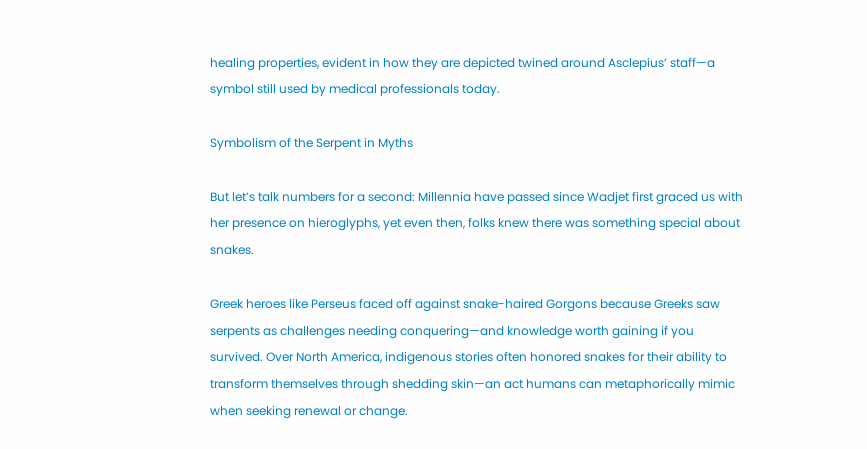healing properties, evident in how they are depicted twined around Asclepius’ staff—a symbol still used by medical professionals today.

Symbolism of the Serpent in Myths

But let’s talk numbers for a second: Millennia have passed since Wadjet first graced us with her presence on hieroglyphs, yet even then, folks knew there was something special about snakes.

Greek heroes like Perseus faced off against snake-haired Gorgons because Greeks saw serpents as challenges needing conquering—and knowledge worth gaining if you survived. Over North America, indigenous stories often honored snakes for their ability to transform themselves through shedding skin—an act humans can metaphorically mimic when seeking renewal or change.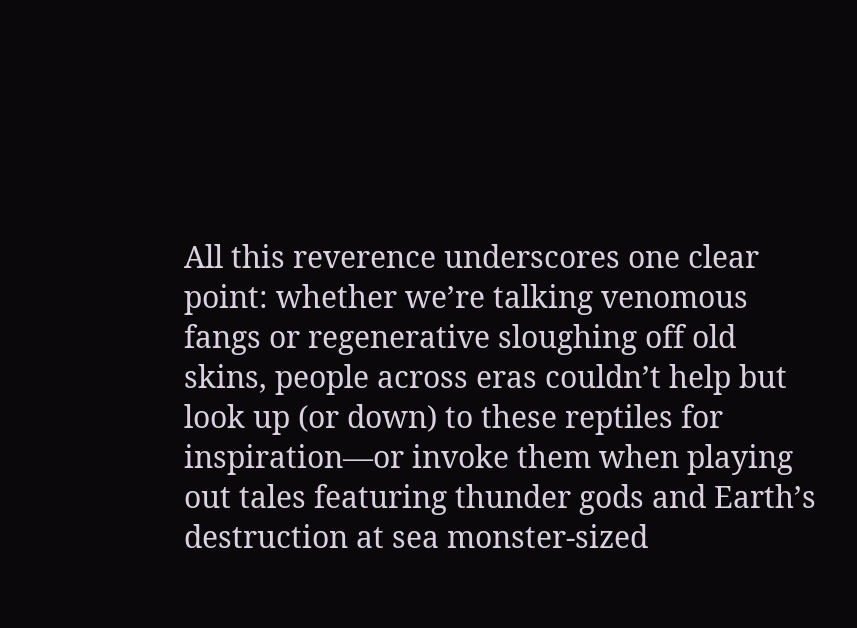All this reverence underscores one clear point: whether we’re talking venomous fangs or regenerative sloughing off old skins, people across eras couldn’t help but look up (or down) to these reptiles for inspiration—or invoke them when playing out tales featuring thunder gods and Earth’s destruction at sea monster-sized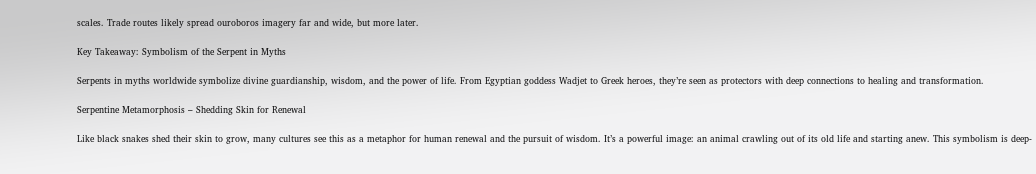scales. Trade routes likely spread ouroboros imagery far and wide, but more later.

Key Takeaway: Symbolism of the Serpent in Myths

Serpents in myths worldwide symbolize divine guardianship, wisdom, and the power of life. From Egyptian goddess Wadjet to Greek heroes, they’re seen as protectors with deep connections to healing and transformation.

Serpentine Metamorphosis – Shedding Skin for Renewal

Like black snakes shed their skin to grow, many cultures see this as a metaphor for human renewal and the pursuit of wisdom. It’s a powerful image: an animal crawling out of its old life and starting anew. This symbolism is deep-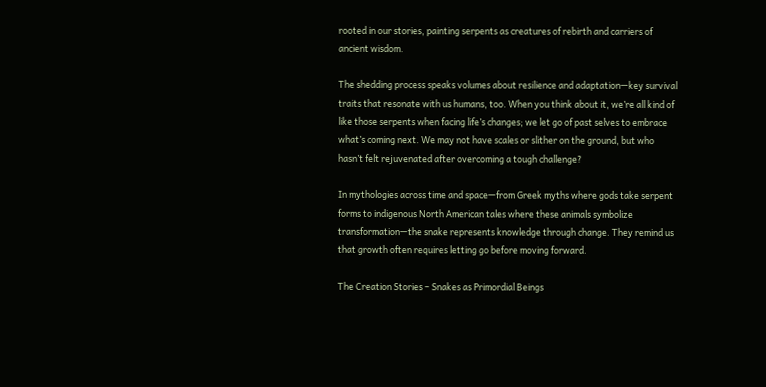rooted in our stories, painting serpents as creatures of rebirth and carriers of ancient wisdom.

The shedding process speaks volumes about resilience and adaptation—key survival traits that resonate with us humans, too. When you think about it, we’re all kind of like those serpents when facing life’s changes; we let go of past selves to embrace what’s coming next. We may not have scales or slither on the ground, but who hasn’t felt rejuvenated after overcoming a tough challenge?

In mythologies across time and space—from Greek myths where gods take serpent forms to indigenous North American tales where these animals symbolize transformation—the snake represents knowledge through change. They remind us that growth often requires letting go before moving forward.

The Creation Stories – Snakes as Primordial Beings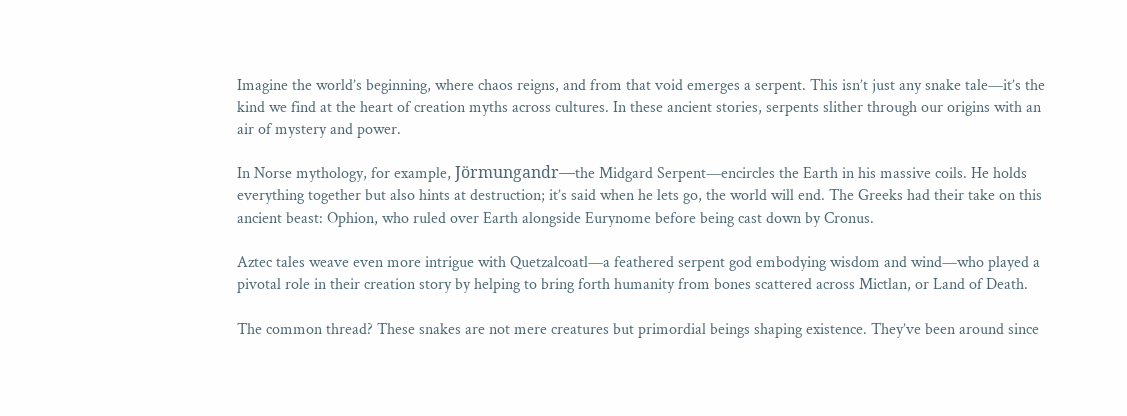Imagine the world’s beginning, where chaos reigns, and from that void emerges a serpent. This isn’t just any snake tale—it’s the kind we find at the heart of creation myths across cultures. In these ancient stories, serpents slither through our origins with an air of mystery and power.

In Norse mythology, for example, Jörmungandr—the Midgard Serpent—encircles the Earth in his massive coils. He holds everything together but also hints at destruction; it’s said when he lets go, the world will end. The Greeks had their take on this ancient beast: Ophion, who ruled over Earth alongside Eurynome before being cast down by Cronus.

Aztec tales weave even more intrigue with Quetzalcoatl—a feathered serpent god embodying wisdom and wind—who played a pivotal role in their creation story by helping to bring forth humanity from bones scattered across Mictlan, or Land of Death.

The common thread? These snakes are not mere creatures but primordial beings shaping existence. They’ve been around since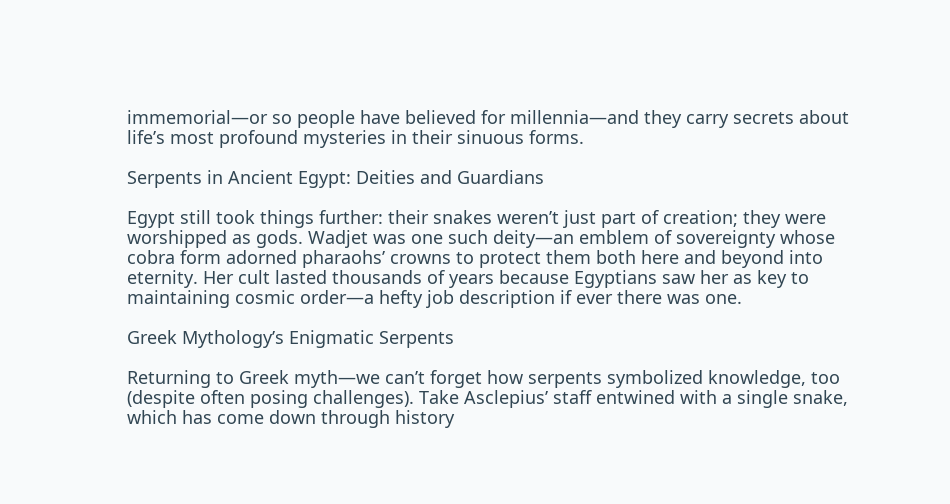immemorial—or so people have believed for millennia—and they carry secrets about life’s most profound mysteries in their sinuous forms.

Serpents in Ancient Egypt: Deities and Guardians

Egypt still took things further: their snakes weren’t just part of creation; they were worshipped as gods. Wadjet was one such deity—an emblem of sovereignty whose cobra form adorned pharaohs’ crowns to protect them both here and beyond into eternity. Her cult lasted thousands of years because Egyptians saw her as key to maintaining cosmic order—a hefty job description if ever there was one.

Greek Mythology’s Enigmatic Serpents

Returning to Greek myth—we can’t forget how serpents symbolized knowledge, too (despite often posing challenges). Take Asclepius’ staff entwined with a single snake, which has come down through history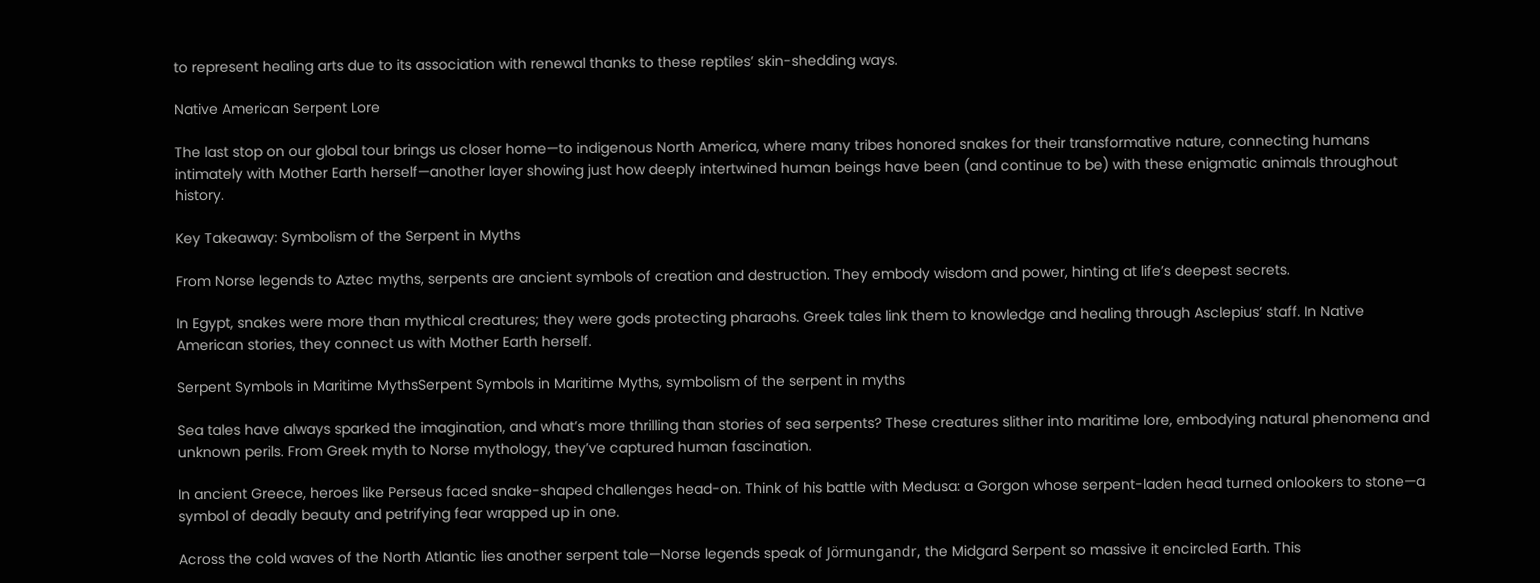to represent healing arts due to its association with renewal thanks to these reptiles’ skin-shedding ways.

Native American Serpent Lore

The last stop on our global tour brings us closer home—to indigenous North America, where many tribes honored snakes for their transformative nature, connecting humans intimately with Mother Earth herself—another layer showing just how deeply intertwined human beings have been (and continue to be) with these enigmatic animals throughout history.

Key Takeaway: Symbolism of the Serpent in Myths

From Norse legends to Aztec myths, serpents are ancient symbols of creation and destruction. They embody wisdom and power, hinting at life’s deepest secrets.

In Egypt, snakes were more than mythical creatures; they were gods protecting pharaohs. Greek tales link them to knowledge and healing through Asclepius’ staff. In Native American stories, they connect us with Mother Earth herself.

Serpent Symbols in Maritime MythsSerpent Symbols in Maritime Myths, symbolism of the serpent in myths

Sea tales have always sparked the imagination, and what’s more thrilling than stories of sea serpents? These creatures slither into maritime lore, embodying natural phenomena and unknown perils. From Greek myth to Norse mythology, they’ve captured human fascination.

In ancient Greece, heroes like Perseus faced snake-shaped challenges head-on. Think of his battle with Medusa: a Gorgon whose serpent-laden head turned onlookers to stone—a symbol of deadly beauty and petrifying fear wrapped up in one.

Across the cold waves of the North Atlantic lies another serpent tale—Norse legends speak of Jörmungandr, the Midgard Serpent so massive it encircled Earth. This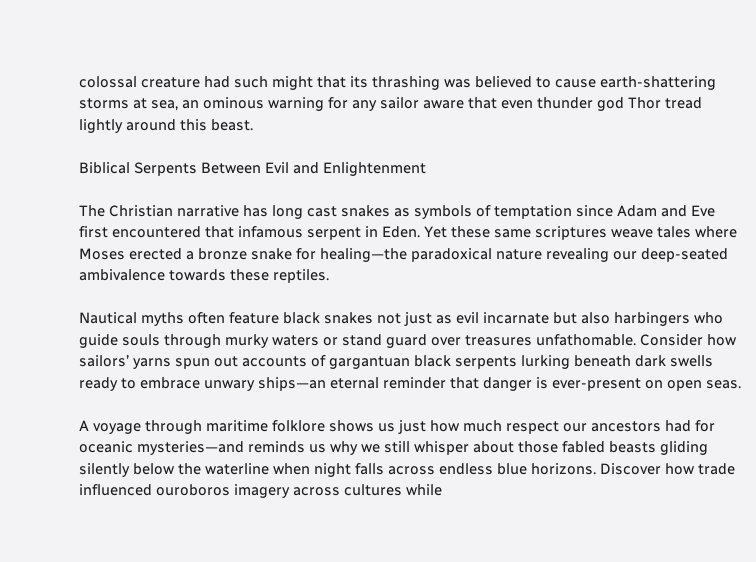colossal creature had such might that its thrashing was believed to cause earth-shattering storms at sea, an ominous warning for any sailor aware that even thunder god Thor tread lightly around this beast.

Biblical Serpents Between Evil and Enlightenment

The Christian narrative has long cast snakes as symbols of temptation since Adam and Eve first encountered that infamous serpent in Eden. Yet these same scriptures weave tales where Moses erected a bronze snake for healing—the paradoxical nature revealing our deep-seated ambivalence towards these reptiles.

Nautical myths often feature black snakes not just as evil incarnate but also harbingers who guide souls through murky waters or stand guard over treasures unfathomable. Consider how sailors’ yarns spun out accounts of gargantuan black serpents lurking beneath dark swells ready to embrace unwary ships—an eternal reminder that danger is ever-present on open seas.

A voyage through maritime folklore shows us just how much respect our ancestors had for oceanic mysteries—and reminds us why we still whisper about those fabled beasts gliding silently below the waterline when night falls across endless blue horizons. Discover how trade influenced ouroboros imagery across cultures while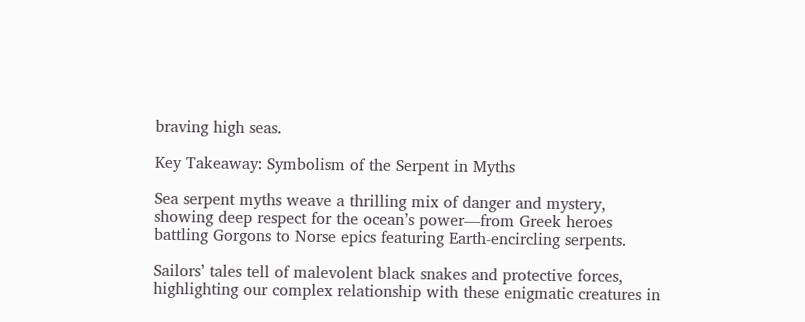braving high seas.

Key Takeaway: Symbolism of the Serpent in Myths

Sea serpent myths weave a thrilling mix of danger and mystery, showing deep respect for the ocean’s power—from Greek heroes battling Gorgons to Norse epics featuring Earth-encircling serpents.

Sailors’ tales tell of malevolent black snakes and protective forces, highlighting our complex relationship with these enigmatic creatures in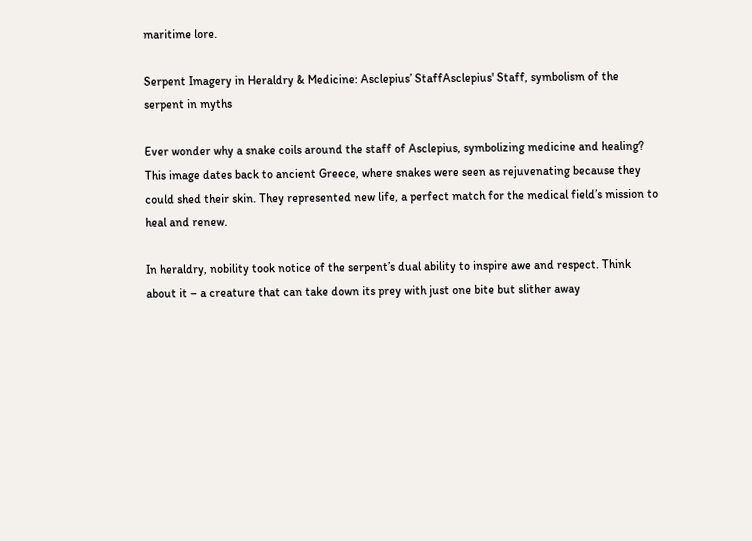maritime lore.

Serpent Imagery in Heraldry & Medicine: Asclepius’ StaffAsclepius' Staff, symbolism of the serpent in myths

Ever wonder why a snake coils around the staff of Asclepius, symbolizing medicine and healing? This image dates back to ancient Greece, where snakes were seen as rejuvenating because they could shed their skin. They represented new life, a perfect match for the medical field’s mission to heal and renew.

In heraldry, nobility took notice of the serpent’s dual ability to inspire awe and respect. Think about it – a creature that can take down its prey with just one bite but slither away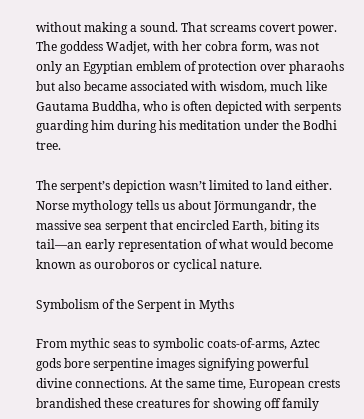without making a sound. That screams covert power. The goddess Wadjet, with her cobra form, was not only an Egyptian emblem of protection over pharaohs but also became associated with wisdom, much like Gautama Buddha, who is often depicted with serpents guarding him during his meditation under the Bodhi tree.

The serpent’s depiction wasn’t limited to land either. Norse mythology tells us about Jörmungandr, the massive sea serpent that encircled Earth, biting its tail—an early representation of what would become known as ouroboros or cyclical nature.

Symbolism of the Serpent in Myths

From mythic seas to symbolic coats-of-arms, Aztec gods bore serpentine images signifying powerful divine connections. At the same time, European crests brandished these creatures for showing off family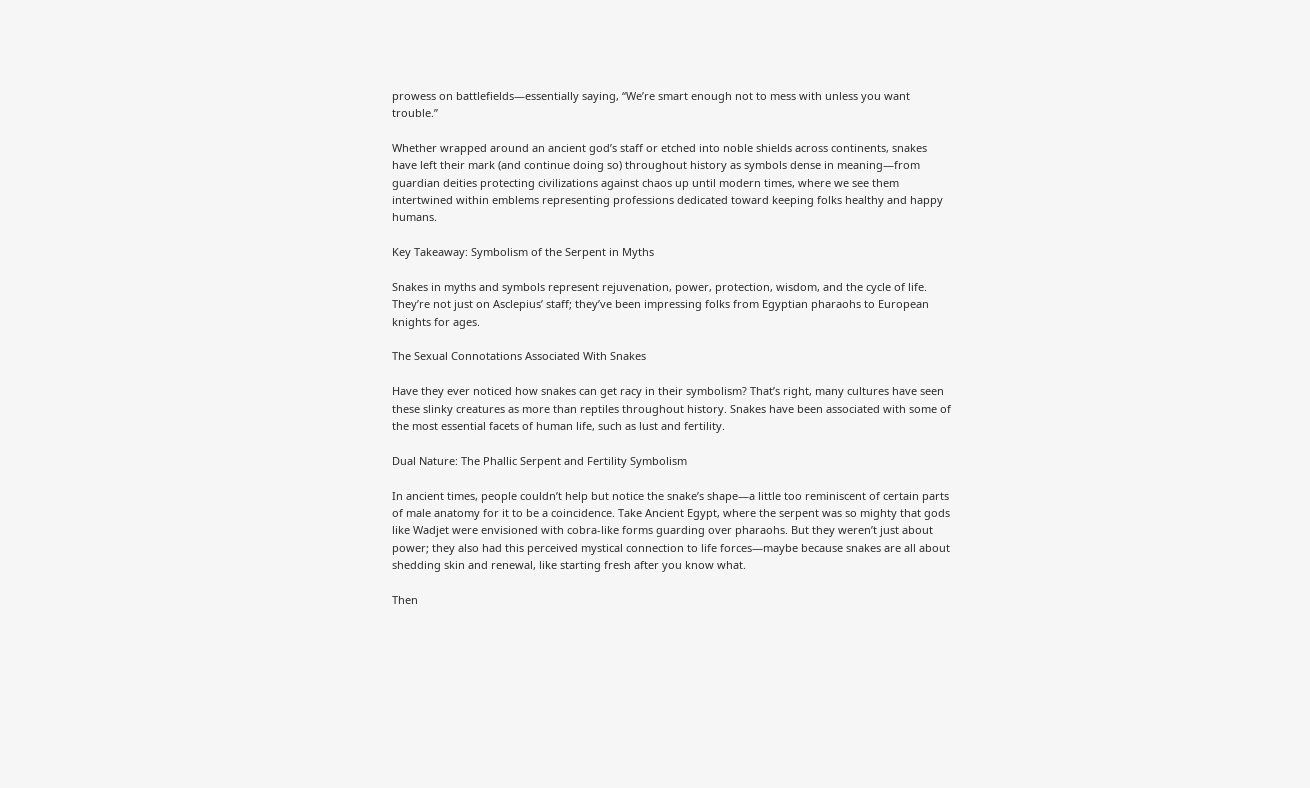prowess on battlefields—essentially saying, “We’re smart enough not to mess with unless you want trouble.”

Whether wrapped around an ancient god’s staff or etched into noble shields across continents, snakes have left their mark (and continue doing so) throughout history as symbols dense in meaning—from guardian deities protecting civilizations against chaos up until modern times, where we see them intertwined within emblems representing professions dedicated toward keeping folks healthy and happy humans.

Key Takeaway: Symbolism of the Serpent in Myths

Snakes in myths and symbols represent rejuvenation, power, protection, wisdom, and the cycle of life. They’re not just on Asclepius’ staff; they’ve been impressing folks from Egyptian pharaohs to European knights for ages.

The Sexual Connotations Associated With Snakes

Have they ever noticed how snakes can get racy in their symbolism? That’s right, many cultures have seen these slinky creatures as more than reptiles throughout history. Snakes have been associated with some of the most essential facets of human life, such as lust and fertility.

Dual Nature: The Phallic Serpent and Fertility Symbolism

In ancient times, people couldn’t help but notice the snake’s shape—a little too reminiscent of certain parts of male anatomy for it to be a coincidence. Take Ancient Egypt, where the serpent was so mighty that gods like Wadjet were envisioned with cobra-like forms guarding over pharaohs. But they weren’t just about power; they also had this perceived mystical connection to life forces—maybe because snakes are all about shedding skin and renewal, like starting fresh after you know what.

Then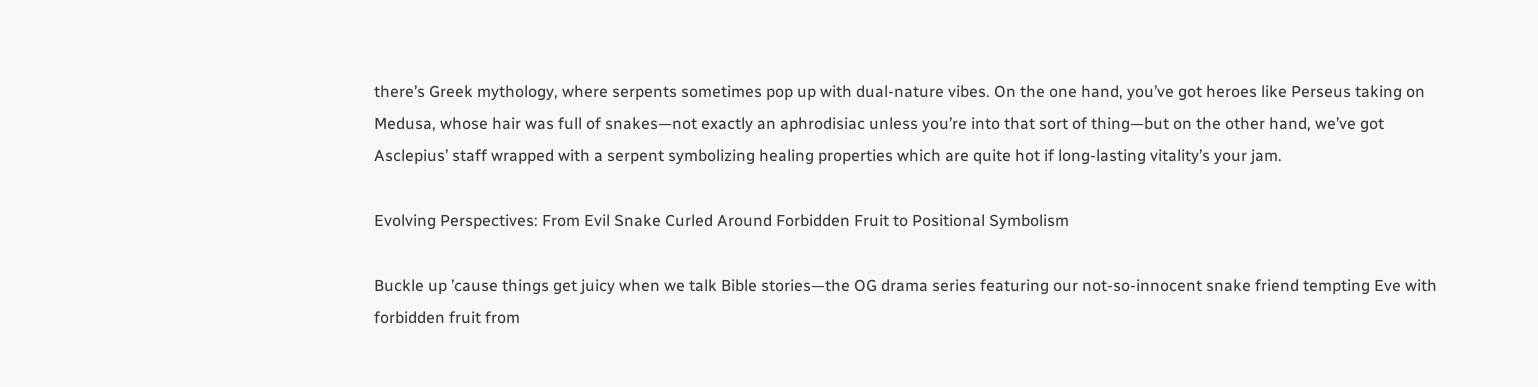there’s Greek mythology, where serpents sometimes pop up with dual-nature vibes. On the one hand, you’ve got heroes like Perseus taking on Medusa, whose hair was full of snakes—not exactly an aphrodisiac unless you’re into that sort of thing—but on the other hand, we’ve got Asclepius’ staff wrapped with a serpent symbolizing healing properties which are quite hot if long-lasting vitality’s your jam.

Evolving Perspectives: From Evil Snake Curled Around Forbidden Fruit to Positional Symbolism

Buckle up ’cause things get juicy when we talk Bible stories—the OG drama series featuring our not-so-innocent snake friend tempting Eve with forbidden fruit from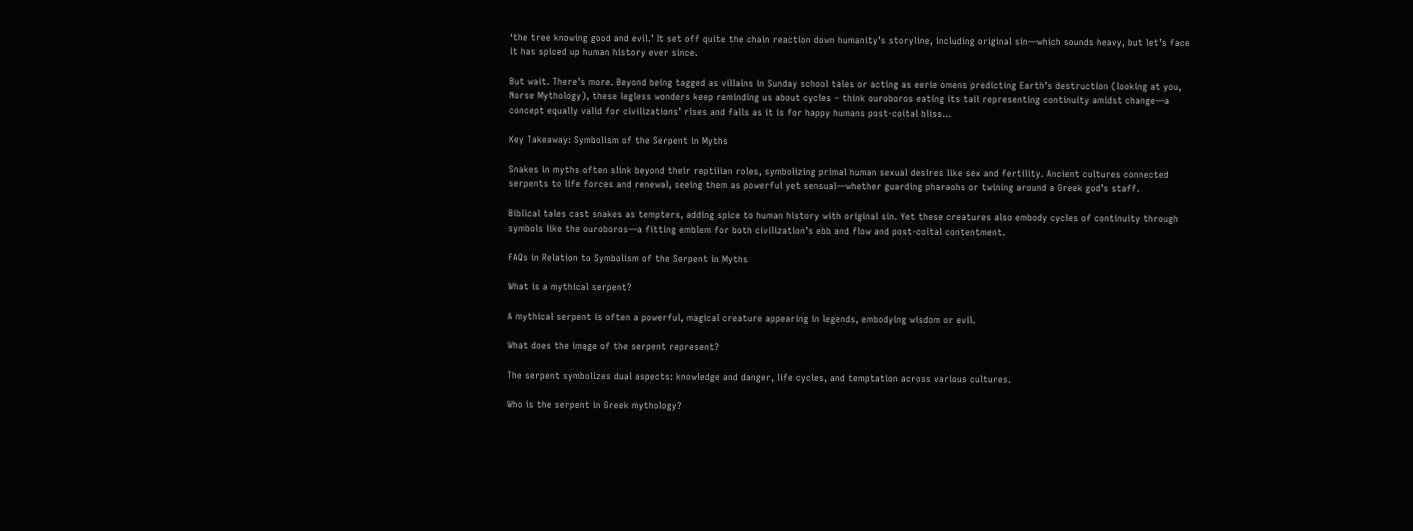‘the tree knowing good and evil.’ It set off quite the chain reaction down humanity’s storyline, including original sin—which sounds heavy, but let’s face it has spiced up human history ever since.

But wait. There’s more. Beyond being tagged as villains in Sunday school tales or acting as eerie omens predicting Earth’s destruction (looking at you, Norse Mythology), these legless wonders keep reminding us about cycles – think ouroboros eating its tail representing continuity amidst change—a concept equally valid for civilizations’ rises and falls as it is for happy humans post-coital bliss…

Key Takeaway: Symbolism of the Serpent in Myths

Snakes in myths often slink beyond their reptilian roles, symbolizing primal human sexual desires like sex and fertility. Ancient cultures connected serpents to life forces and renewal, seeing them as powerful yet sensual—whether guarding pharaohs or twining around a Greek god’s staff.

Biblical tales cast snakes as tempters, adding spice to human history with original sin. Yet these creatures also embody cycles of continuity through symbols like the ouroboros—a fitting emblem for both civilization’s ebb and flow and post-coital contentment.

FAQs in Relation to Symbolism of the Serpent in Myths

What is a mythical serpent?

A mythical serpent is often a powerful, magical creature appearing in legends, embodying wisdom or evil.

What does the image of the serpent represent?

The serpent symbolizes dual aspects: knowledge and danger, life cycles, and temptation across various cultures.

Who is the serpent in Greek mythology?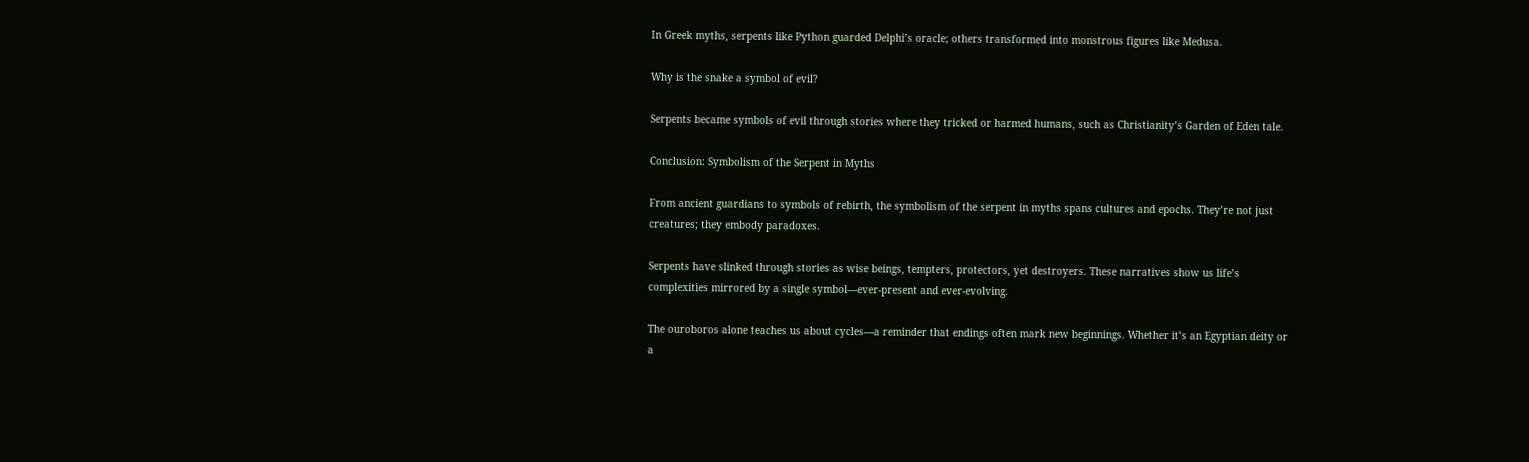In Greek myths, serpents like Python guarded Delphi’s oracle; others transformed into monstrous figures like Medusa.

Why is the snake a symbol of evil?

Serpents became symbols of evil through stories where they tricked or harmed humans, such as Christianity’s Garden of Eden tale.

Conclusion: Symbolism of the Serpent in Myths

From ancient guardians to symbols of rebirth, the symbolism of the serpent in myths spans cultures and epochs. They’re not just creatures; they embody paradoxes.

Serpents have slinked through stories as wise beings, tempters, protectors, yet destroyers. These narratives show us life’s complexities mirrored by a single symbol—ever-present and ever-evolving.

The ouroboros alone teaches us about cycles—a reminder that endings often mark new beginnings. Whether it’s an Egyptian deity or a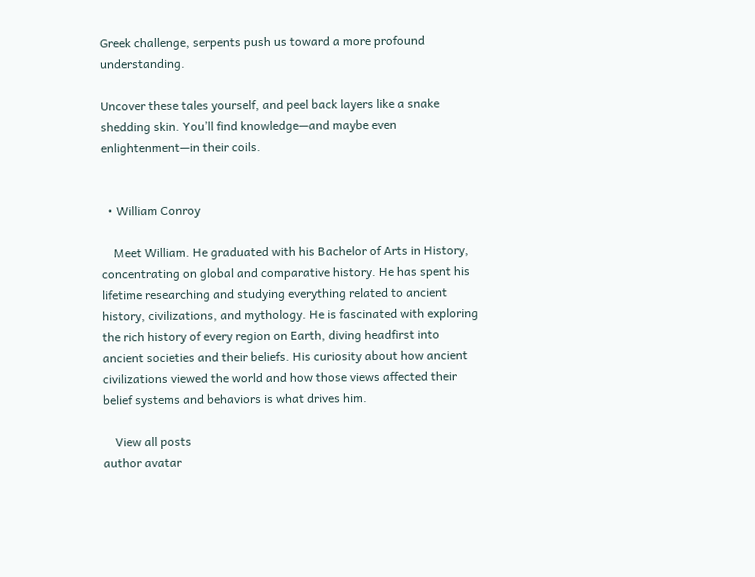Greek challenge, serpents push us toward a more profound understanding.

Uncover these tales yourself, and peel back layers like a snake shedding skin. You’ll find knowledge—and maybe even enlightenment—in their coils.


  • William Conroy

    Meet William. He graduated with his Bachelor of Arts in History, concentrating on global and comparative history. He has spent his lifetime researching and studying everything related to ancient history, civilizations, and mythology. He is fascinated with exploring the rich history of every region on Earth, diving headfirst into ancient societies and their beliefs. His curiosity about how ancient civilizations viewed the world and how those views affected their belief systems and behaviors is what drives him.

    View all posts
author avatar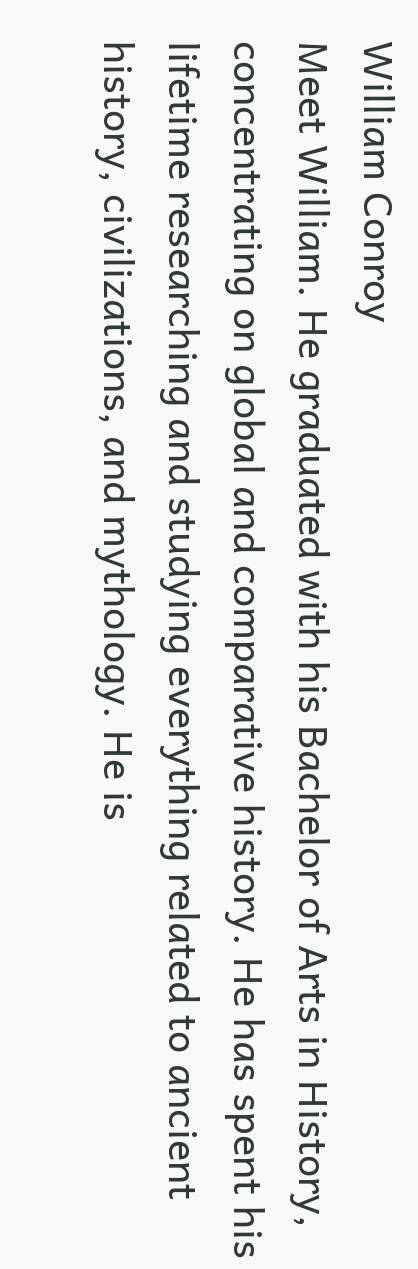William Conroy
Meet William. He graduated with his Bachelor of Arts in History, concentrating on global and comparative history. He has spent his lifetime researching and studying everything related to ancient history, civilizations, and mythology. He is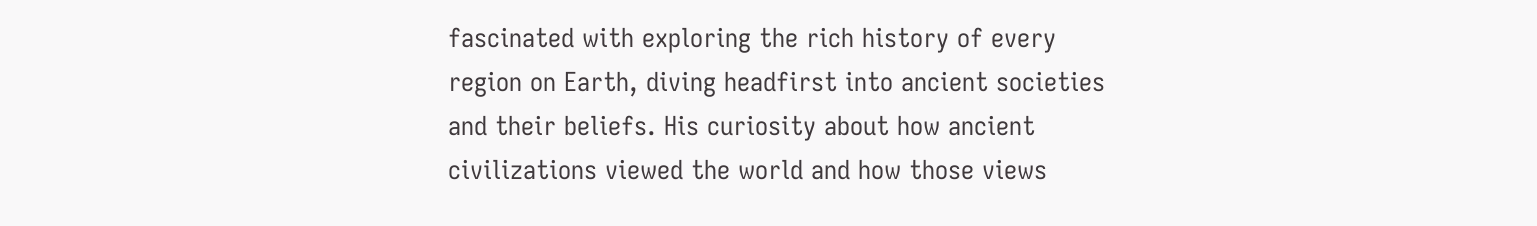fascinated with exploring the rich history of every region on Earth, diving headfirst into ancient societies and their beliefs. His curiosity about how ancient civilizations viewed the world and how those views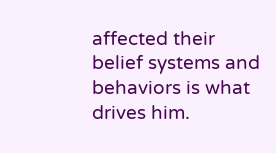affected their belief systems and behaviors is what drives him.